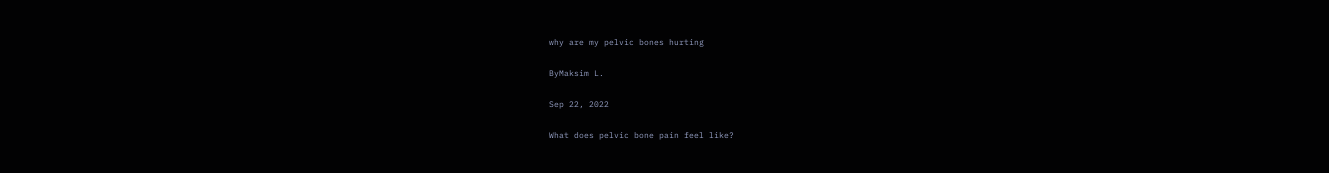why are my pelvic bones hurting

ByMaksim L.

Sep 22, 2022

What does pelvic bone pain feel like?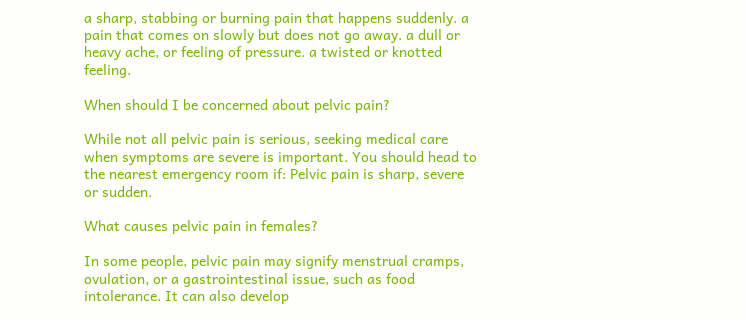a sharp, stabbing or burning pain that happens suddenly. a pain that comes on slowly but does not go away. a dull or heavy ache, or feeling of pressure. a twisted or knotted feeling.

When should I be concerned about pelvic pain?

While not all pelvic pain is serious, seeking medical care when symptoms are severe is important. You should head to the nearest emergency room if: Pelvic pain is sharp, severe or sudden.

What causes pelvic pain in females?

In some people, pelvic pain may signify menstrual cramps, ovulation, or a gastrointestinal issue, such as food intolerance. It can also develop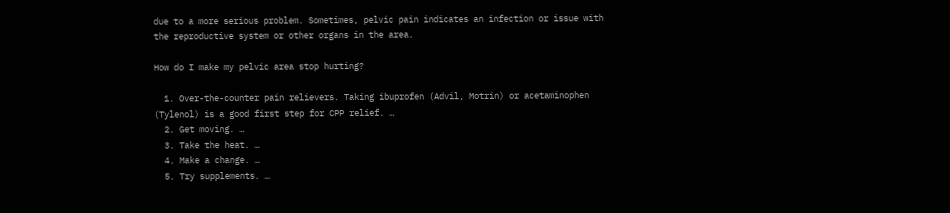due to a more serious problem. Sometimes, pelvic pain indicates an infection or issue with the reproductive system or other organs in the area.

How do I make my pelvic area stop hurting?

  1. Over-the-counter pain relievers. Taking ibuprofen (Advil, Motrin) or acetaminophen (Tylenol) is a good first step for CPP relief. …
  2. Get moving. …
  3. Take the heat. …
  4. Make a change. …
  5. Try supplements. …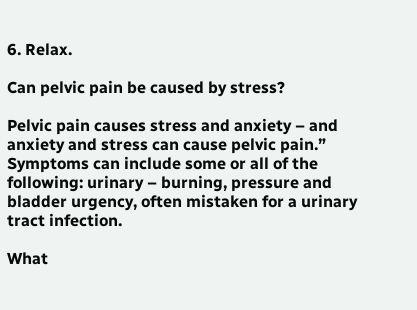6. Relax.

Can pelvic pain be caused by stress?

Pelvic pain causes stress and anxiety – and anxiety and stress can cause pelvic pain.” Symptoms can include some or all of the following: urinary – burning, pressure and bladder urgency, often mistaken for a urinary tract infection.

What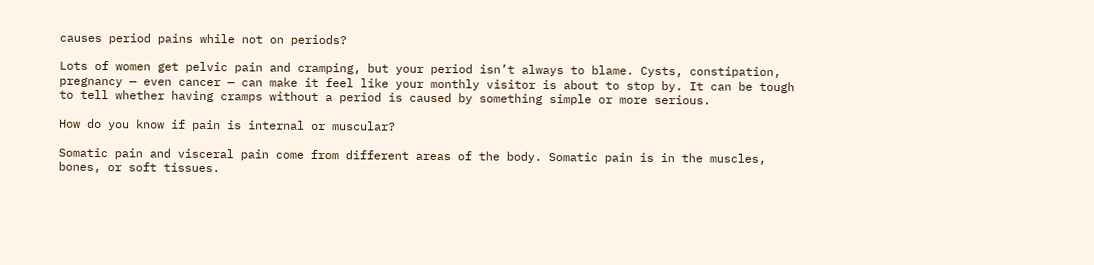causes period pains while not on periods?

Lots of women get pelvic pain and cramping, but your period isn’t always to blame. Cysts, constipation, pregnancy — even cancer — can make it feel like your monthly visitor is about to stop by. It can be tough to tell whether having cramps without a period is caused by something simple or more serious.

How do you know if pain is internal or muscular?

Somatic pain and visceral pain come from different areas of the body. Somatic pain is in the muscles, bones, or soft tissues.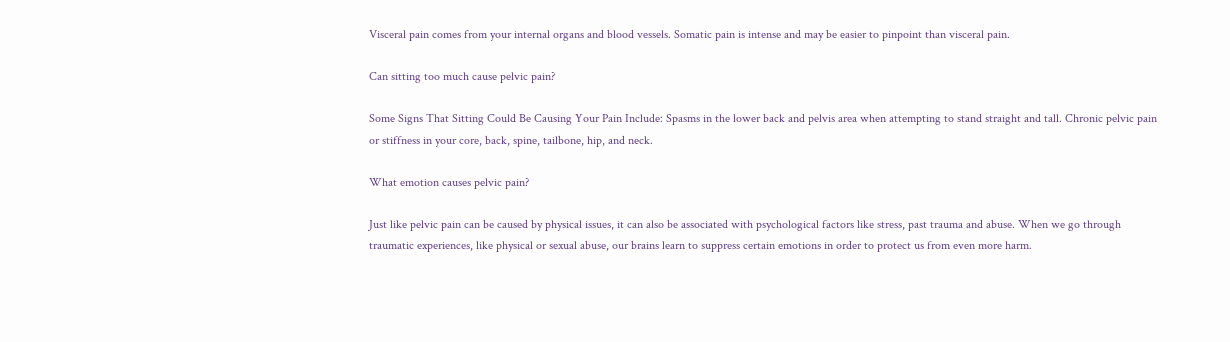Visceral pain comes from your internal organs and blood vessels. Somatic pain is intense and may be easier to pinpoint than visceral pain.

Can sitting too much cause pelvic pain?

Some Signs That Sitting Could Be Causing Your Pain Include: Spasms in the lower back and pelvis area when attempting to stand straight and tall. Chronic pelvic pain or stiffness in your core, back, spine, tailbone, hip, and neck.

What emotion causes pelvic pain?

Just like pelvic pain can be caused by physical issues, it can also be associated with psychological factors like stress, past trauma and abuse. When we go through traumatic experiences, like physical or sexual abuse, our brains learn to suppress certain emotions in order to protect us from even more harm.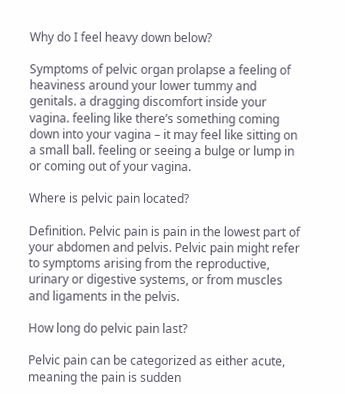Why do I feel heavy down below?

Symptoms of pelvic organ prolapse a feeling of heaviness around your lower tummy and genitals. a dragging discomfort inside your vagina. feeling like there’s something coming down into your vagina – it may feel like sitting on a small ball. feeling or seeing a bulge or lump in or coming out of your vagina.

Where is pelvic pain located?

Definition. Pelvic pain is pain in the lowest part of your abdomen and pelvis. Pelvic pain might refer to symptoms arising from the reproductive, urinary or digestive systems, or from muscles and ligaments in the pelvis.

How long do pelvic pain last?

Pelvic pain can be categorized as either acute, meaning the pain is sudden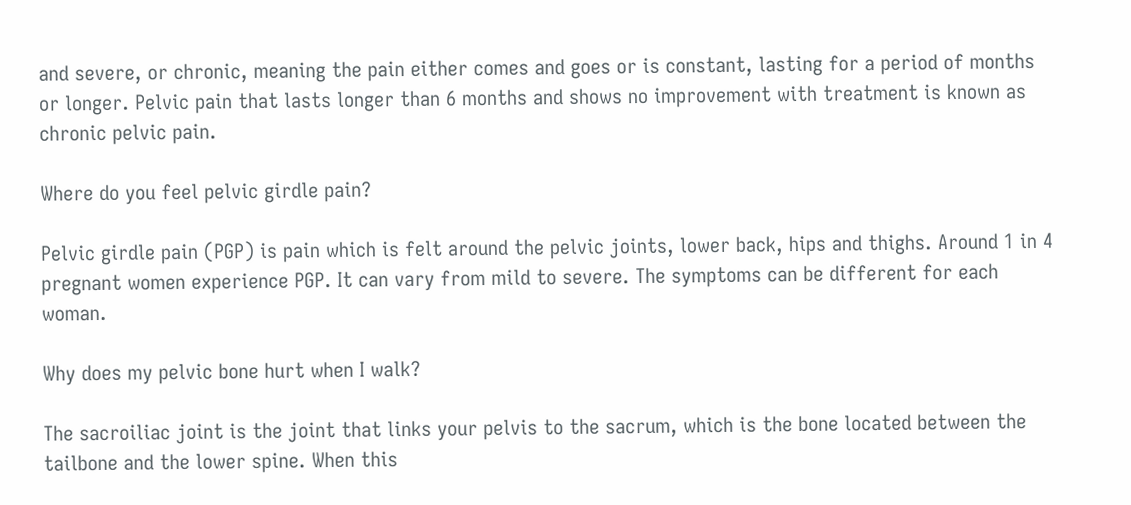and severe, or chronic, meaning the pain either comes and goes or is constant, lasting for a period of months or longer. Pelvic pain that lasts longer than 6 months and shows no improvement with treatment is known as chronic pelvic pain.

Where do you feel pelvic girdle pain?

Pelvic girdle pain (PGP) is pain which is felt around the pelvic joints, lower back, hips and thighs. Around 1 in 4 pregnant women experience PGP. It can vary from mild to severe. The symptoms can be different for each woman.

Why does my pelvic bone hurt when I walk?

The sacroiliac joint is the joint that links your pelvis to the sacrum, which is the bone located between the tailbone and the lower spine. When this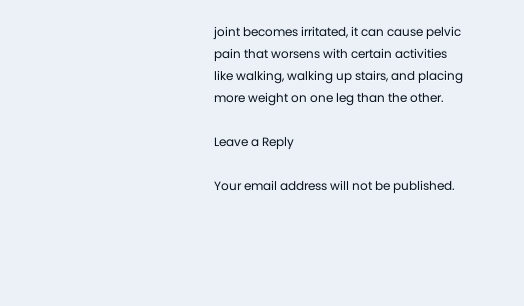joint becomes irritated, it can cause pelvic pain that worsens with certain activities like walking, walking up stairs, and placing more weight on one leg than the other.

Leave a Reply

Your email address will not be published.